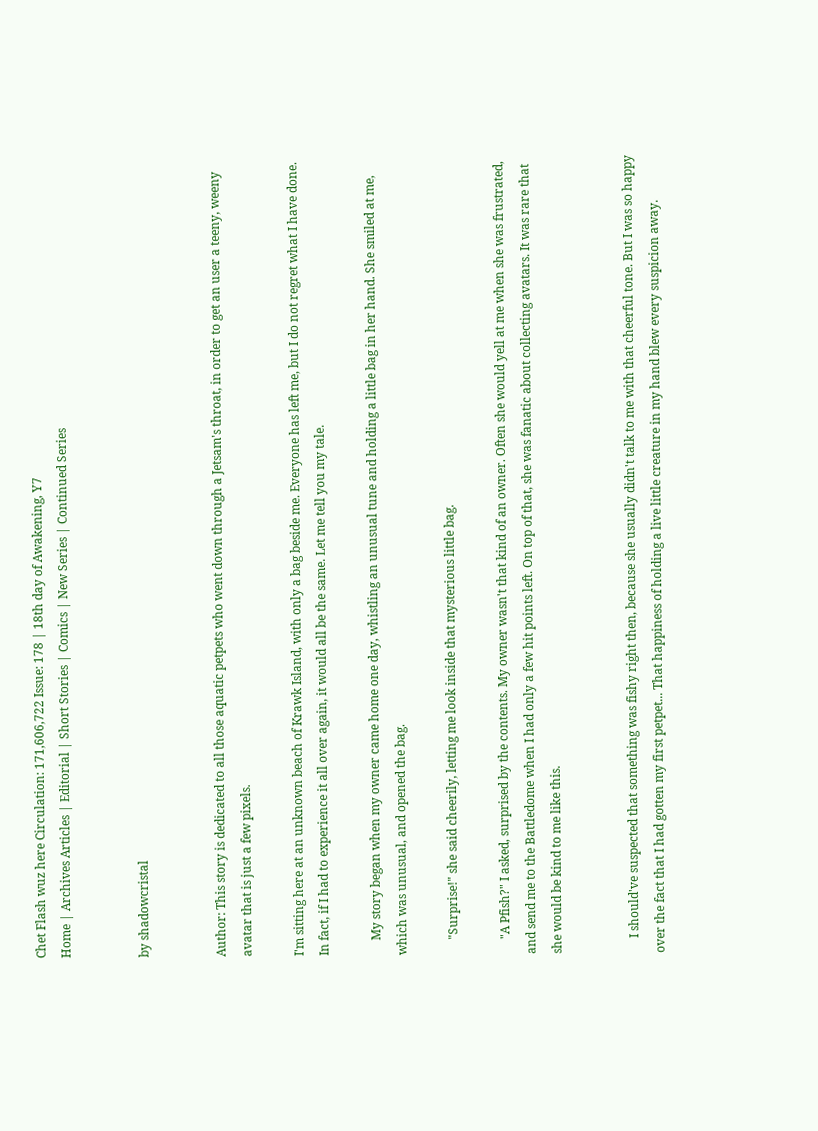Chet Flash wuz here Circulation: 171,606,722 Issue: 178 | 18th day of Awakening, Y7
Home | Archives Articles | Editorial | Short Stories | Comics | New Series | Continued Series


by shadowcristal


Author: This story is dedicated to all those aquatic petpets who went down through a Jetsam's throat, in order to get an user a teeny, weeny avatar that is just a few pixels.

I'm sitting here at an unknown beach of Krawk Island, with only a bag beside me. Everyone has left me, but I do not regret what I have done. In fact, if I had to experience it all over again, it would all be the same. Let me tell you my tale.

     My story began when my owner came home one day, whistling an unusual tune and holding a little bag in her hand. She smiled at me, which was unusual, and opened the bag.

     "Surprise!" she said cheerily, letting me look inside that mysterious little bag.

     "A Pfish?" I asked, surprised by the contents. My owner wasn't that kind of an owner. Often she would yell at me when she was frustrated, and send me to the Battledome when I had only a few hit points left. On top of that, she was fanatic about collecting avatars. It was rare that she would be kind to me like this.


     I should've suspected that something was fishy right then, because she usually didn't talk to me with that cheerful tone. But I was so happy over the fact that I had gotten my first petpet... That happiness of holding a live little creature in my hand blew every suspicion away.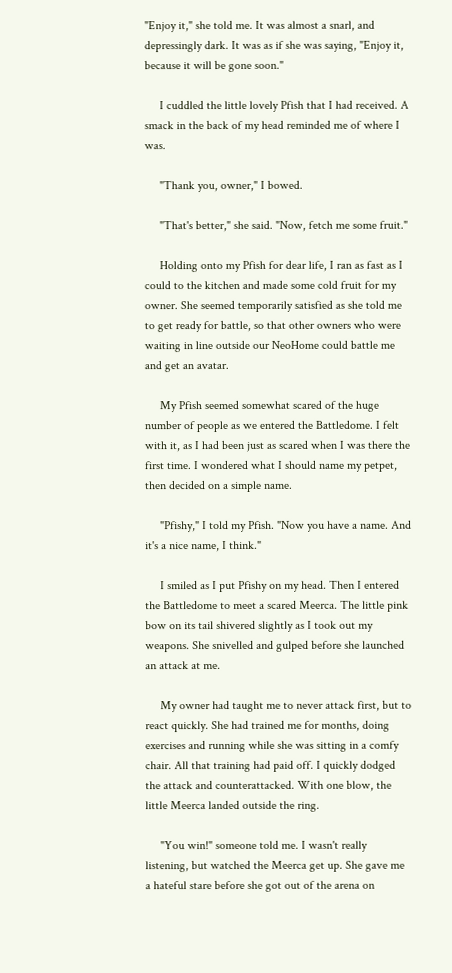"Enjoy it," she told me. It was almost a snarl, and depressingly dark. It was as if she was saying, "Enjoy it, because it will be gone soon."

     I cuddled the little lovely Pfish that I had received. A smack in the back of my head reminded me of where I was.

     "Thank you, owner," I bowed.

     "That's better," she said. "Now, fetch me some fruit."

     Holding onto my Pfish for dear life, I ran as fast as I could to the kitchen and made some cold fruit for my owner. She seemed temporarily satisfied as she told me to get ready for battle, so that other owners who were waiting in line outside our NeoHome could battle me and get an avatar.

     My Pfish seemed somewhat scared of the huge number of people as we entered the Battledome. I felt with it, as I had been just as scared when I was there the first time. I wondered what I should name my petpet, then decided on a simple name.

     "Pfishy," I told my Pfish. "Now you have a name. And it's a nice name, I think."

     I smiled as I put Pfishy on my head. Then I entered the Battledome to meet a scared Meerca. The little pink bow on its tail shivered slightly as I took out my weapons. She snivelled and gulped before she launched an attack at me.

     My owner had taught me to never attack first, but to react quickly. She had trained me for months, doing exercises and running while she was sitting in a comfy chair. All that training had paid off. I quickly dodged the attack and counterattacked. With one blow, the little Meerca landed outside the ring.

     "You win!" someone told me. I wasn't really listening, but watched the Meerca get up. She gave me a hateful stare before she got out of the arena on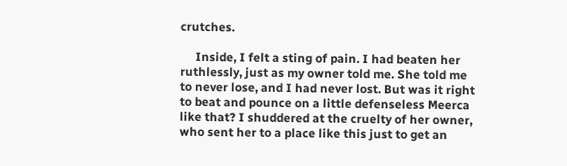crutches.

     Inside, I felt a sting of pain. I had beaten her ruthlessly, just as my owner told me. She told me to never lose, and I had never lost. But was it right to beat and pounce on a little defenseless Meerca like that? I shuddered at the cruelty of her owner, who sent her to a place like this just to get an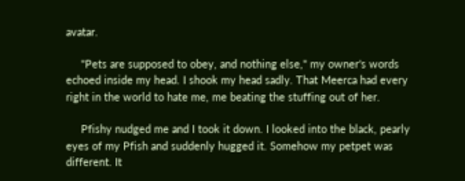avatar.

     "Pets are supposed to obey, and nothing else," my owner's words echoed inside my head. I shook my head sadly. That Meerca had every right in the world to hate me, me beating the stuffing out of her.

     Pfishy nudged me and I took it down. I looked into the black, pearly eyes of my Pfish and suddenly hugged it. Somehow my petpet was different. It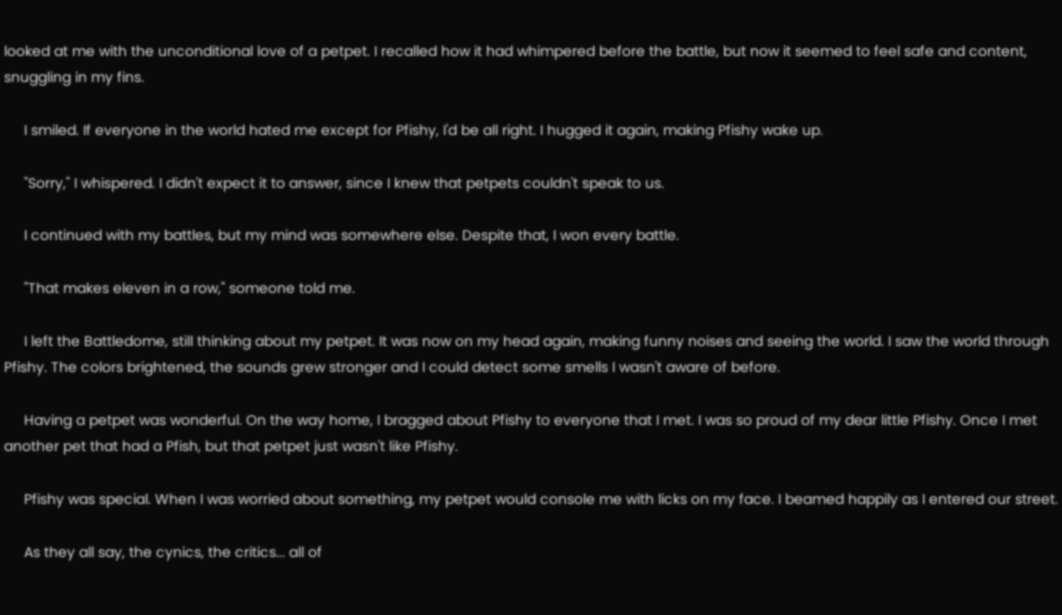looked at me with the unconditional love of a petpet. I recalled how it had whimpered before the battle, but now it seemed to feel safe and content, snuggling in my fins.

     I smiled. If everyone in the world hated me except for Pfishy, I'd be all right. I hugged it again, making Pfishy wake up.

     "Sorry," I whispered. I didn't expect it to answer, since I knew that petpets couldn't speak to us.

     I continued with my battles, but my mind was somewhere else. Despite that, I won every battle.

     "That makes eleven in a row," someone told me.

     I left the Battledome, still thinking about my petpet. It was now on my head again, making funny noises and seeing the world. I saw the world through Pfishy. The colors brightened, the sounds grew stronger and I could detect some smells I wasn't aware of before.

     Having a petpet was wonderful. On the way home, I bragged about Pfishy to everyone that I met. I was so proud of my dear little Pfishy. Once I met another pet that had a Pfish, but that petpet just wasn't like Pfishy.

     Pfishy was special. When I was worried about something, my petpet would console me with licks on my face. I beamed happily as I entered our street.

     As they all say, the cynics, the critics... all of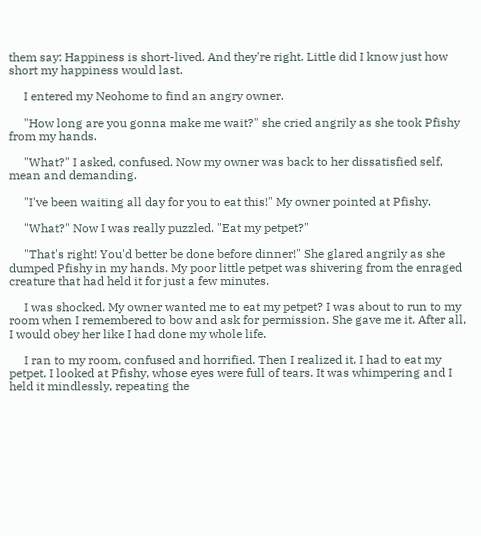them say: Happiness is short-lived. And they're right. Little did I know just how short my happiness would last.

     I entered my Neohome to find an angry owner.

     "How long are you gonna make me wait?" she cried angrily as she took Pfishy from my hands.

     "What?" I asked, confused. Now my owner was back to her dissatisfied self, mean and demanding.

     "I've been waiting all day for you to eat this!" My owner pointed at Pfishy.

     "What?" Now I was really puzzled. "Eat my petpet?"

     "That's right! You'd better be done before dinner!" She glared angrily as she dumped Pfishy in my hands. My poor little petpet was shivering from the enraged creature that had held it for just a few minutes.

     I was shocked. My owner wanted me to eat my petpet? I was about to run to my room when I remembered to bow and ask for permission. She gave me it. After all, I would obey her like I had done my whole life.

     I ran to my room, confused and horrified. Then I realized it. I had to eat my petpet. I looked at Pfishy, whose eyes were full of tears. It was whimpering and I held it mindlessly, repeating the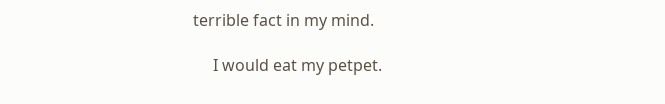terrible fact in my mind.

     I would eat my petpet.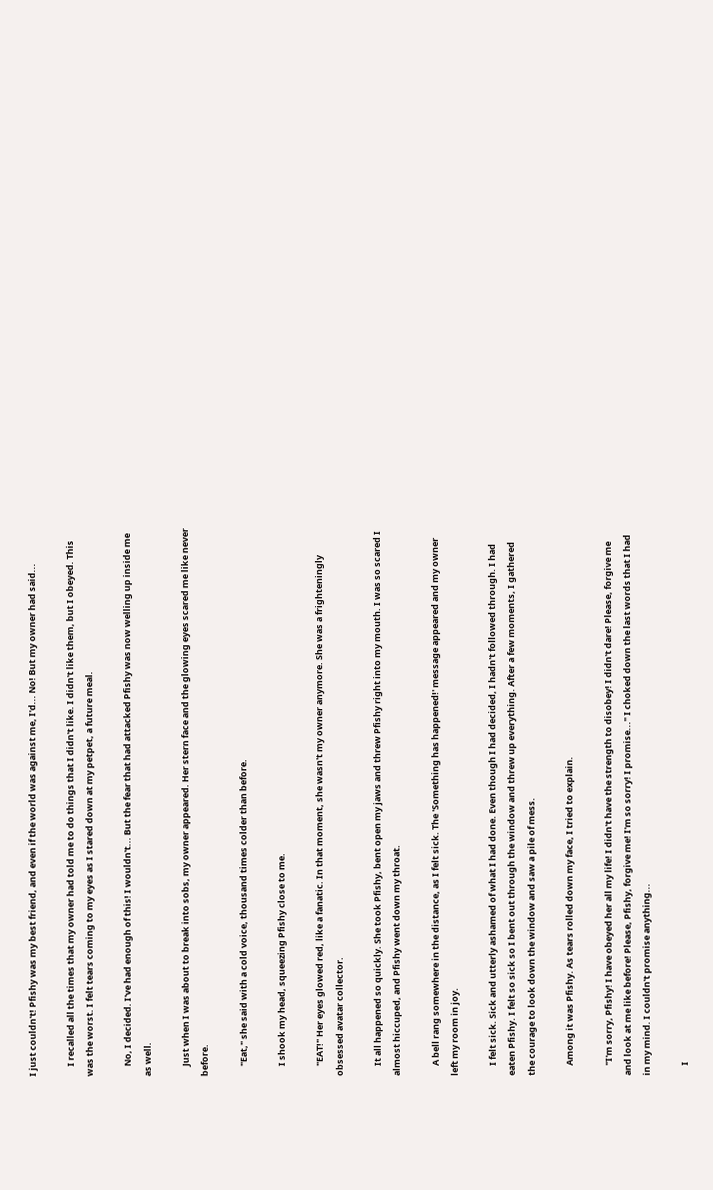I just couldn't! Pfishy was my best friend, and even if the world was against me, I'd... No! But my owner had said...

     I recalled all the times that my owner had told me to do things that I didn't like. I didn't like them, but I obeyed. This was the worst. I felt tears coming to my eyes as I stared down at my petpet, a future meal.

     No, I decided. I've had enough of this! I wouldn't... But the fear that had attacked Pfishy was now welling up inside me as well.

     Just when I was about to break into sobs, my owner appeared. Her stern face and the glowing eyes scared me like never before.

     "Eat," she said with a cold voice, thousand times colder than before.

     I shook my head, squeezing Pfishy close to me.

     "EAT!" Her eyes glowed red, like a fanatic. In that moment, she wasn't my owner anymore. She was a frighteningly obsessed avatar collector.

     It all happened so quickly. She took Pfishy, bent open my jaws and threw Pfishy right into my mouth. I was so scared I almost hiccuped, and Pfishy went down my throat.

     A bell rang somewhere in the distance, as I felt sick. The 'Something has happened!' message appeared and my owner left my room in joy.

     I felt sick. Sick and utterly ashamed of what I had done. Even though I had decided, I hadn't followed through. I had eaten Pfishy. I felt so sick so I bent out through the window and threw up everything. After a few moments, I gathered the courage to look down the window and saw a pile of mess.

     Among it was Pfishy. As tears rolled down my face, I tried to explain.

     "I'm sorry, Pfishy! I have obeyed her all my life! I didn't have the strength to disobey! I didn't dare! Please, forgive me and look at me like before! Please, Pfishy, forgive me! I'm so sorry! I promise..." I choked down the last words that I had in my mind. I couldn't promise anything...

     I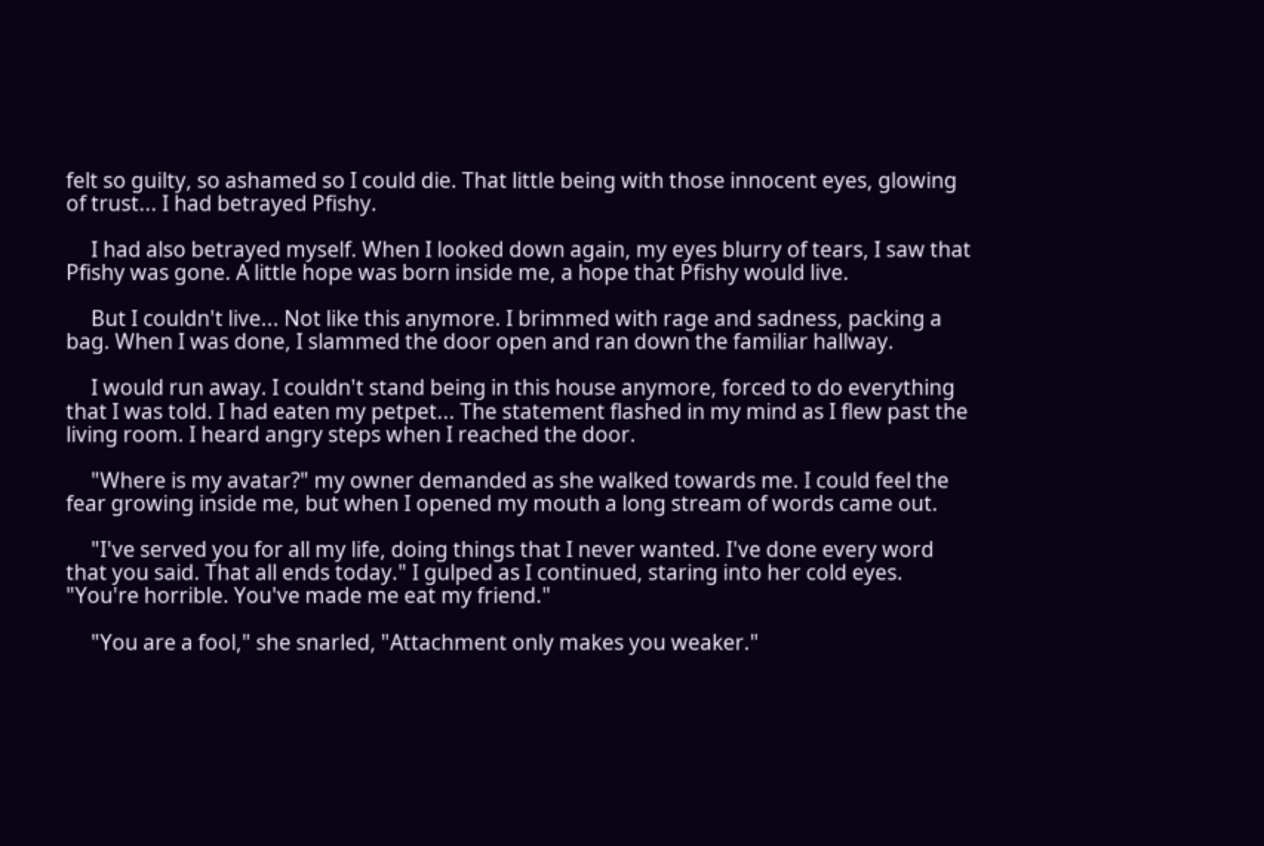felt so guilty, so ashamed so I could die. That little being with those innocent eyes, glowing of trust... I had betrayed Pfishy.

     I had also betrayed myself. When I looked down again, my eyes blurry of tears, I saw that Pfishy was gone. A little hope was born inside me, a hope that Pfishy would live.

     But I couldn't live... Not like this anymore. I brimmed with rage and sadness, packing a bag. When I was done, I slammed the door open and ran down the familiar hallway.

     I would run away. I couldn't stand being in this house anymore, forced to do everything that I was told. I had eaten my petpet... The statement flashed in my mind as I flew past the living room. I heard angry steps when I reached the door.

     "Where is my avatar?" my owner demanded as she walked towards me. I could feel the fear growing inside me, but when I opened my mouth a long stream of words came out.

     "I've served you for all my life, doing things that I never wanted. I've done every word that you said. That all ends today." I gulped as I continued, staring into her cold eyes. "You're horrible. You've made me eat my friend."

     "You are a fool," she snarled, "Attachment only makes you weaker."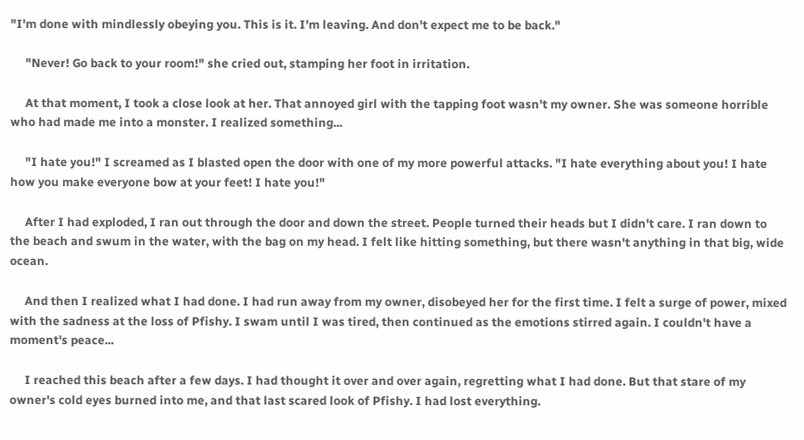"I'm done with mindlessly obeying you. This is it. I'm leaving. And don't expect me to be back."

     "Never! Go back to your room!" she cried out, stamping her foot in irritation.

     At that moment, I took a close look at her. That annoyed girl with the tapping foot wasn't my owner. She was someone horrible who had made me into a monster. I realized something...

     "I hate you!" I screamed as I blasted open the door with one of my more powerful attacks. "I hate everything about you! I hate how you make everyone bow at your feet! I hate you!"

     After I had exploded, I ran out through the door and down the street. People turned their heads but I didn't care. I ran down to the beach and swum in the water, with the bag on my head. I felt like hitting something, but there wasn't anything in that big, wide ocean.

     And then I realized what I had done. I had run away from my owner, disobeyed her for the first time. I felt a surge of power, mixed with the sadness at the loss of Pfishy. I swam until I was tired, then continued as the emotions stirred again. I couldn't have a moment's peace...

     I reached this beach after a few days. I had thought it over and over again, regretting what I had done. But that stare of my owner's cold eyes burned into me, and that last scared look of Pfishy. I had lost everything.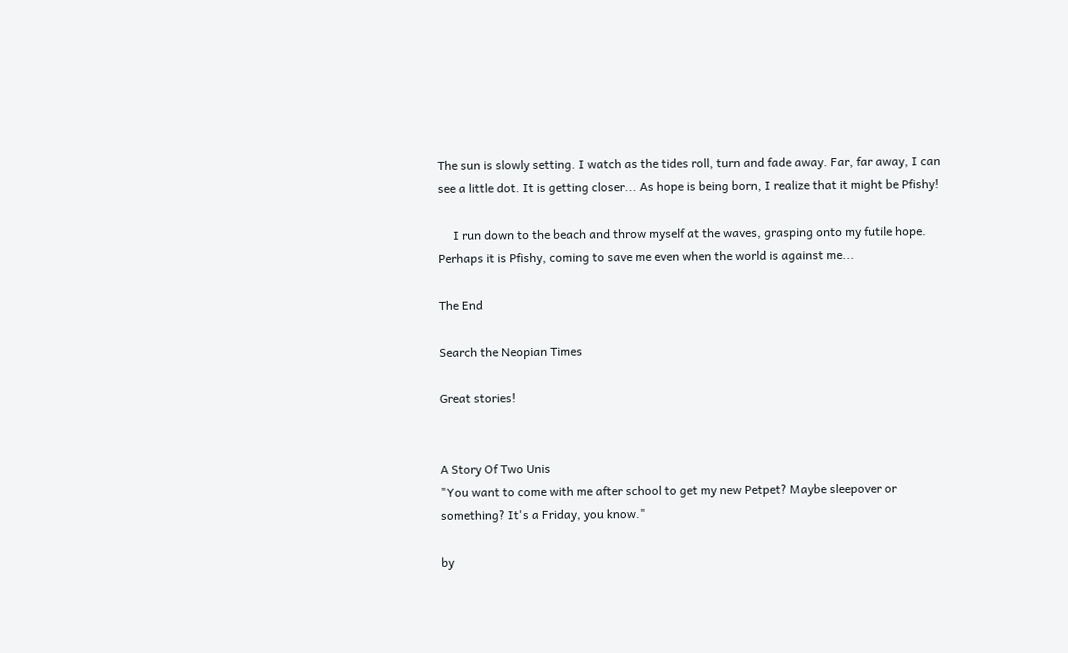The sun is slowly setting. I watch as the tides roll, turn and fade away. Far, far away, I can see a little dot. It is getting closer... As hope is being born, I realize that it might be Pfishy!

     I run down to the beach and throw myself at the waves, grasping onto my futile hope. Perhaps it is Pfishy, coming to save me even when the world is against me...

The End

Search the Neopian Times

Great stories!


A Story Of Two Unis
"You want to come with me after school to get my new Petpet? Maybe sleepover or something? It's a Friday, you know."

by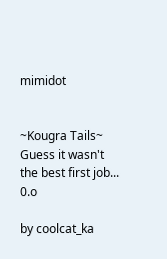mimidot


~Kougra Tails~
Guess it wasn't the best first job... 0.o

by coolcat_ka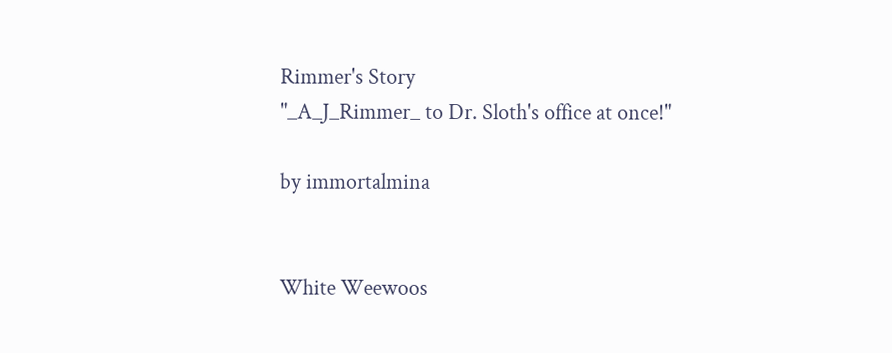Rimmer's Story
"_A_J_Rimmer_ to Dr. Sloth's office at once!"

by immortalmina


White Weewoos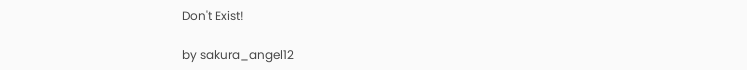Don't Exist!

by sakura_angel12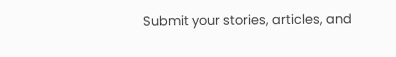Submit your stories, articles, and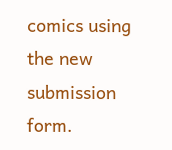comics using the new submission form.